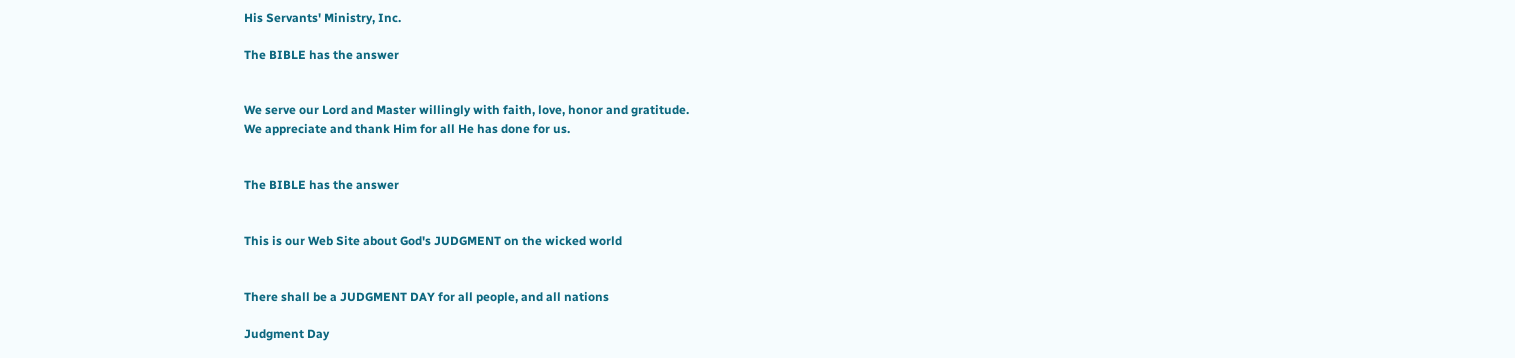His Servants' Ministry, Inc.

The BIBLE has the answer


We serve our Lord and Master willingly with faith, love, honor and gratitude.
We appreciate and thank Him for all He has done for us.


The BIBLE has the answer


This is our Web Site about God's JUDGMENT on the wicked world


There shall be a JUDGMENT DAY for all people, and all nations

Judgment Day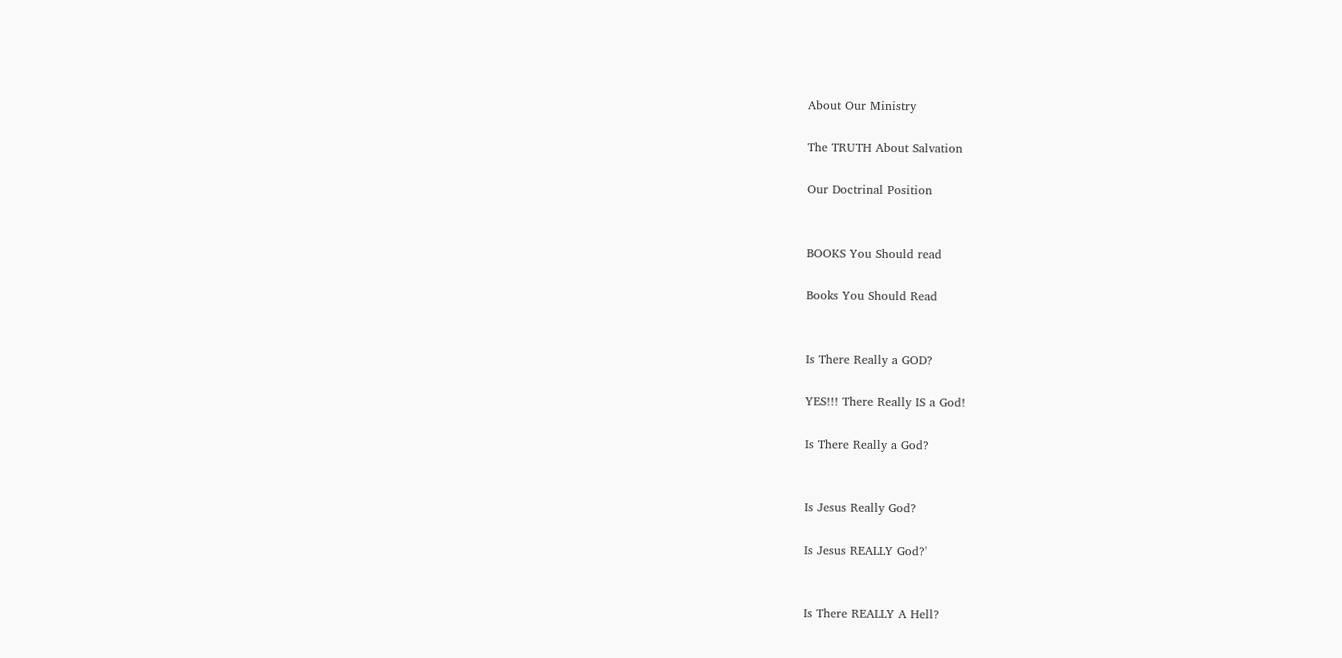About Our Ministry

The TRUTH About Salvation

Our Doctrinal Position


BOOKS You Should read

Books You Should Read


Is There Really a GOD?

YES!!! There Really IS a God!

Is There Really a God?


Is Jesus Really God?

Is Jesus REALLY God?'


Is There REALLY A Hell?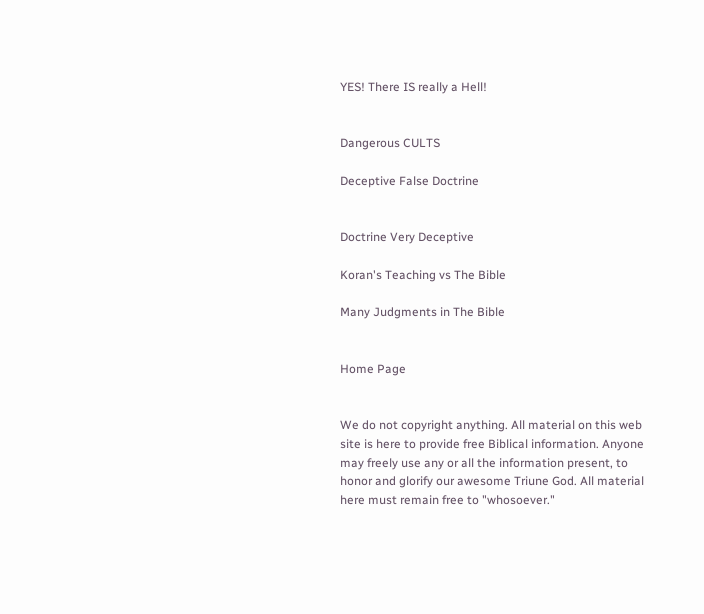YES! There IS really a Hell!


Dangerous CULTS

Deceptive False Doctrine


Doctrine Very Deceptive

Koran's Teaching vs The Bible

Many Judgments in The Bible


Home Page


We do not copyright anything. All material on this web site is here to provide free Biblical information. Anyone may freely use any or all the information present, to honor and glorify our awesome Triune God. All material here must remain free to "whosoever."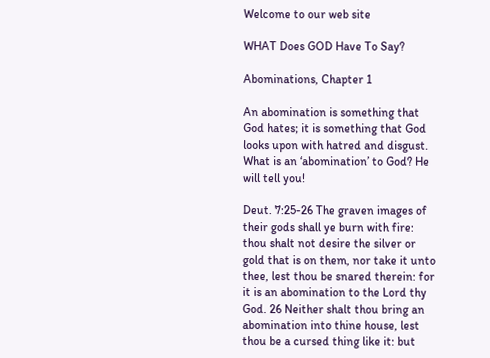Welcome to our web site

WHAT Does GOD Have To Say?

Abominations, Chapter 1

An abomination is something that God hates; it is something that God looks upon with hatred and disgust. What is an ‘abomination’ to God? He will tell you!

Deut. 7:25-26 The graven images of their gods shall ye burn with fire: thou shalt not desire the silver or gold that is on them, nor take it unto thee, lest thou be snared therein: for it is an abomination to the Lord thy God. 26 Neither shalt thou bring an abomination into thine house, lest thou be a cursed thing like it: but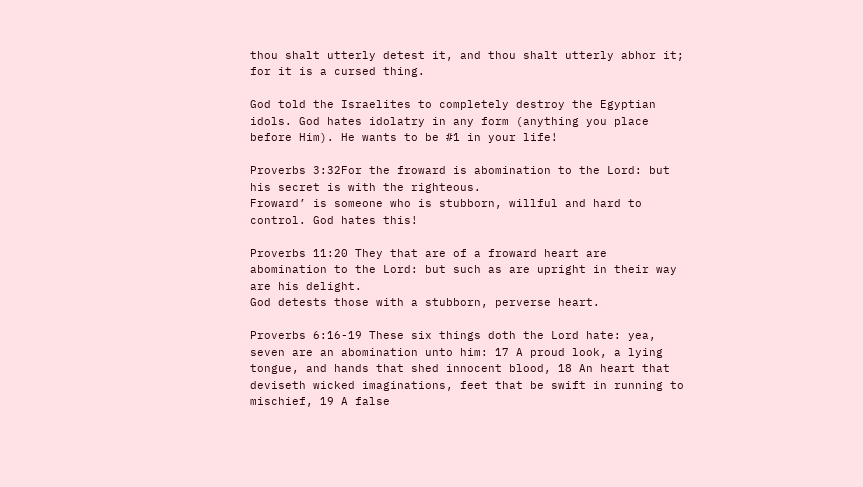thou shalt utterly detest it, and thou shalt utterly abhor it; for it is a cursed thing.

God told the Israelites to completely destroy the Egyptian idols. God hates idolatry in any form (anything you place before Him). He wants to be #1 in your life!

Proverbs 3:32For the froward is abomination to the Lord: but his secret is with the righteous.
Froward’ is someone who is stubborn, willful and hard to control. God hates this!

Proverbs 11:20 They that are of a froward heart are abomination to the Lord: but such as are upright in their way are his delight.
God detests those with a stubborn, perverse heart.

Proverbs 6:16-19 These six things doth the Lord hate: yea, seven are an abomination unto him: 17 A proud look, a lying tongue, and hands that shed innocent blood, 18 An heart that deviseth wicked imaginations, feet that be swift in running to mischief, 19 A false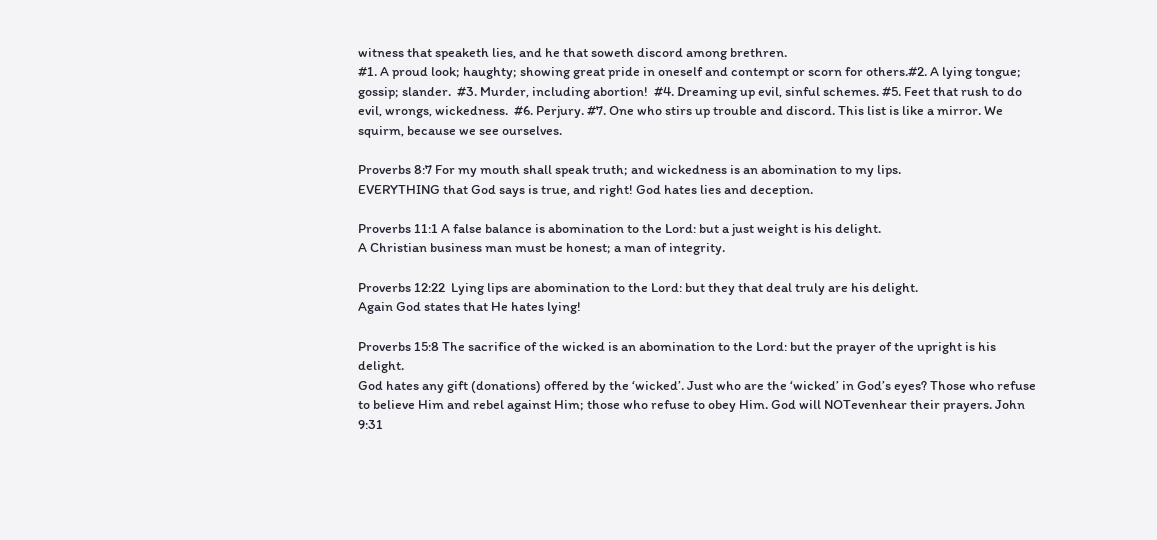witness that speaketh lies, and he that soweth discord among brethren.
#1. A proud look; haughty; showing great pride in oneself and contempt or scorn for others.#2. A lying tongue; gossip; slander.  #3. Murder, including abortion!  #4. Dreaming up evil, sinful schemes. #5. Feet that rush to do evil, wrongs, wickedness.  #6. Perjury. #7. One who stirs up trouble and discord. This list is like a mirror. We squirm, because we see ourselves.

Proverbs 8:7 For my mouth shall speak truth; and wickedness is an abomination to my lips.
EVERYTHING that God says is true, and right! God hates lies and deception.

Proverbs 11:1 A false balance is abomination to the Lord: but a just weight is his delight.
A Christian business man must be honest; a man of integrity.

Proverbs 12:22  Lying lips are abomination to the Lord: but they that deal truly are his delight.
Again God states that He hates lying!

Proverbs 15:8 The sacrifice of the wicked is an abomination to the Lord: but the prayer of the upright is his delight.
God hates any gift (donations) offered by the ‘wicked’. Just who are the ‘wicked’ in God’s eyes? Those who refuse to believe Him and rebel against Him; those who refuse to obey Him. God will NOTevenhear their prayers. John 9:31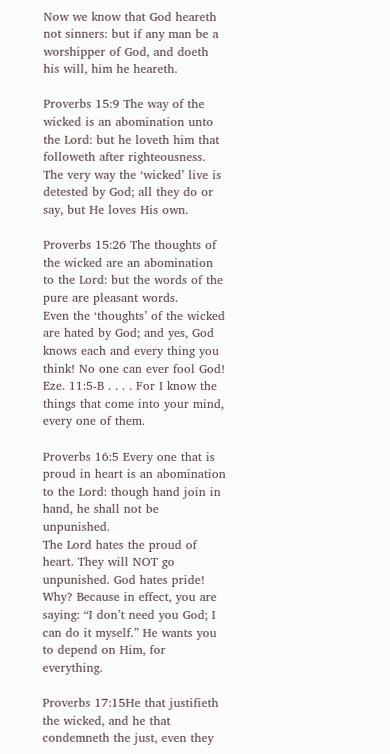Now we know that God heareth not sinners: but if any man be a worshipper of God, and doeth his will, him he heareth.

Proverbs 15:9 The way of the wicked is an abomination unto the Lord: but he loveth him that followeth after righteousness.
The very way the ‘wicked’ live is detested by God; all they do or say, but He loves His own.

Proverbs 15:26 The thoughts of the wicked are an abomination to the Lord: but the words of the pure are pleasant words.
Even the ‘thoughts’ of the wicked are hated by God; and yes, God knows each and every thing you think! No one can ever fool God! Eze. 11:5-B . . . . For I know the things that come into your mind, every one of them.

Proverbs 16:5 Every one that is proud in heart is an abomination to the Lord: though hand join in hand, he shall not be unpunished.
The Lord hates the proud of heart. They will NOT go unpunished. God hates pride! Why? Because in effect, you are saying: “I don’t need you God; I can do it myself.” He wants you to depend on Him, for everything.

Proverbs 17:15He that justifieth the wicked, and he that condemneth the just, even they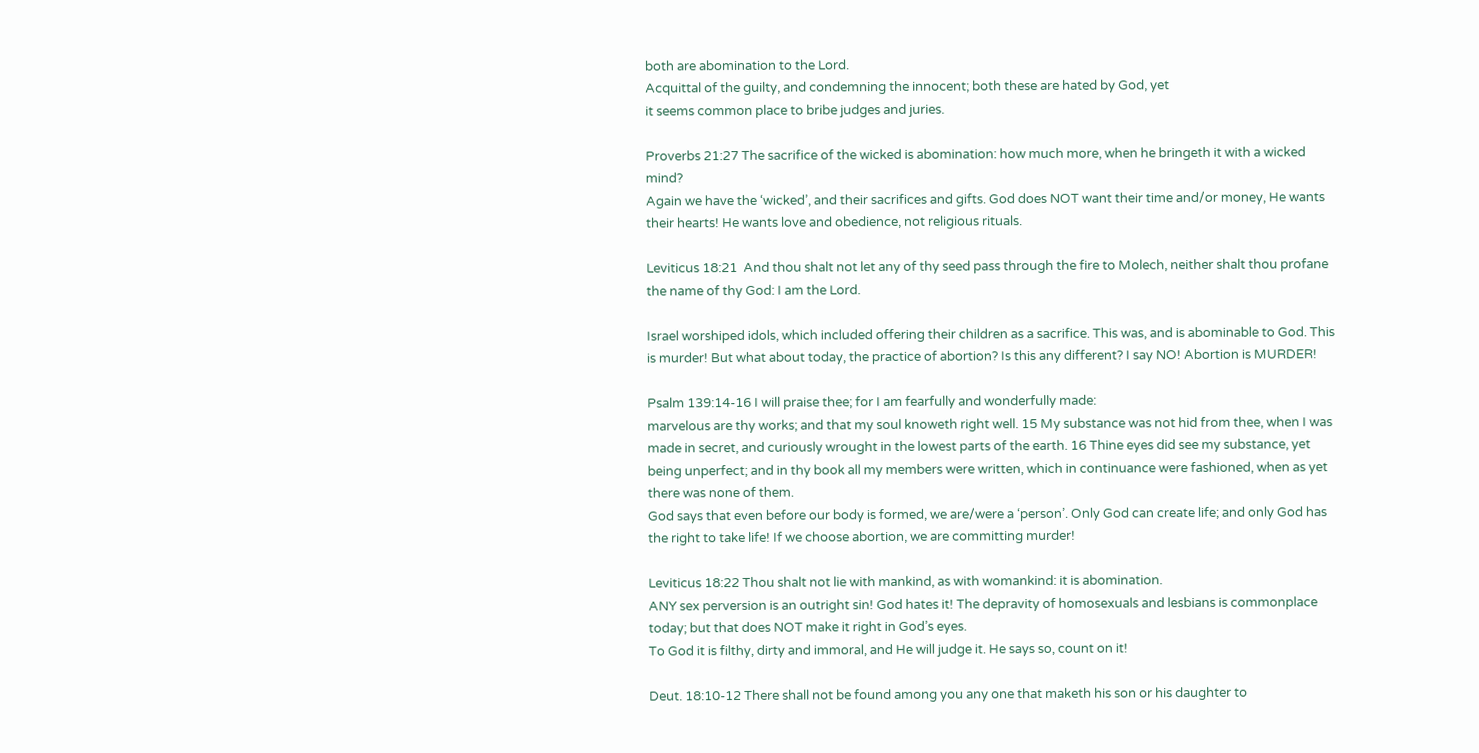both are abomination to the Lord.
Acquittal of the guilty, and condemning the innocent; both these are hated by God, yet
it seems common place to bribe judges and juries.

Proverbs 21:27 The sacrifice of the wicked is abomination: how much more, when he bringeth it with a wicked mind?
Again we have the ‘wicked’, and their sacrifices and gifts. God does NOT want their time and/or money, He wants their hearts! He wants love and obedience, not religious rituals.

Leviticus 18:21  And thou shalt not let any of thy seed pass through the fire to Molech, neither shalt thou profane the name of thy God: I am the Lord.

Israel worshiped idols, which included offering their children as a sacrifice. This was, and is abominable to God. This is murder! But what about today, the practice of abortion? Is this any different? I say NO! Abortion is MURDER!

Psalm 139:14-16 I will praise thee; for I am fearfully and wonderfully made:
marvelous are thy works; and that my soul knoweth right well. 15 My substance was not hid from thee, when I was made in secret, and curiously wrought in the lowest parts of the earth. 16 Thine eyes did see my substance, yet being unperfect; and in thy book all my members were written, which in continuance were fashioned, when as yet there was none of them.
God says that even before our body is formed, we are/were a ‘person’. Only God can create life; and only God has the right to take life! If we choose abortion, we are committing murder!

Leviticus 18:22 Thou shalt not lie with mankind, as with womankind: it is abomination.
ANY sex perversion is an outright sin! God hates it! The depravity of homosexuals and lesbians is commonplace today; but that does NOT make it right in God’s eyes.
To God it is filthy, dirty and immoral, and He will judge it. He says so, count on it!

Deut. 18:10-12 There shall not be found among you any one that maketh his son or his daughter to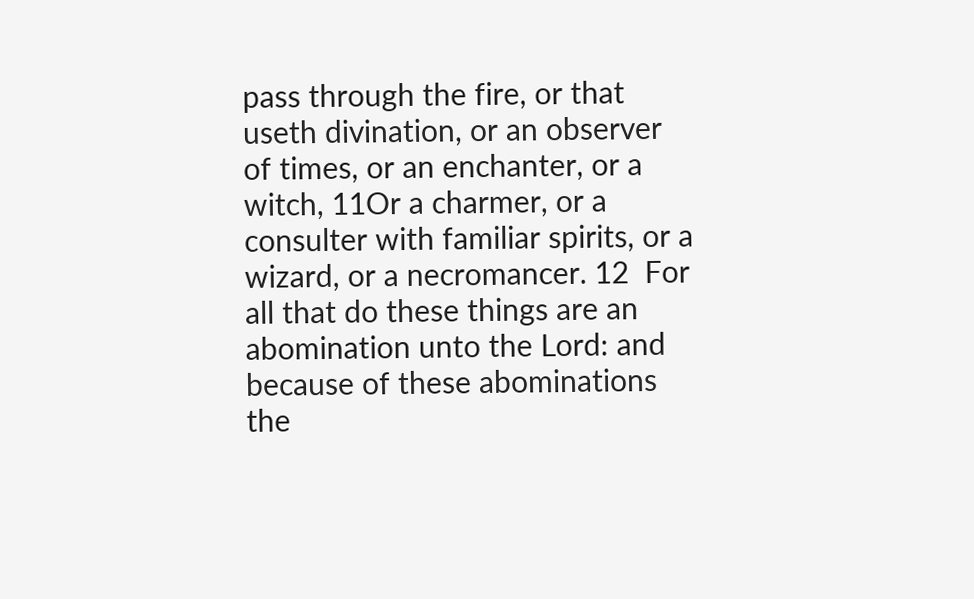pass through the fire, or that useth divination, or an observer of times, or an enchanter, or a witch, 11Or a charmer, or a consulter with familiar spirits, or a wizard, or a necromancer. 12  For all that do these things are an abomination unto the Lord: and because of these abominations the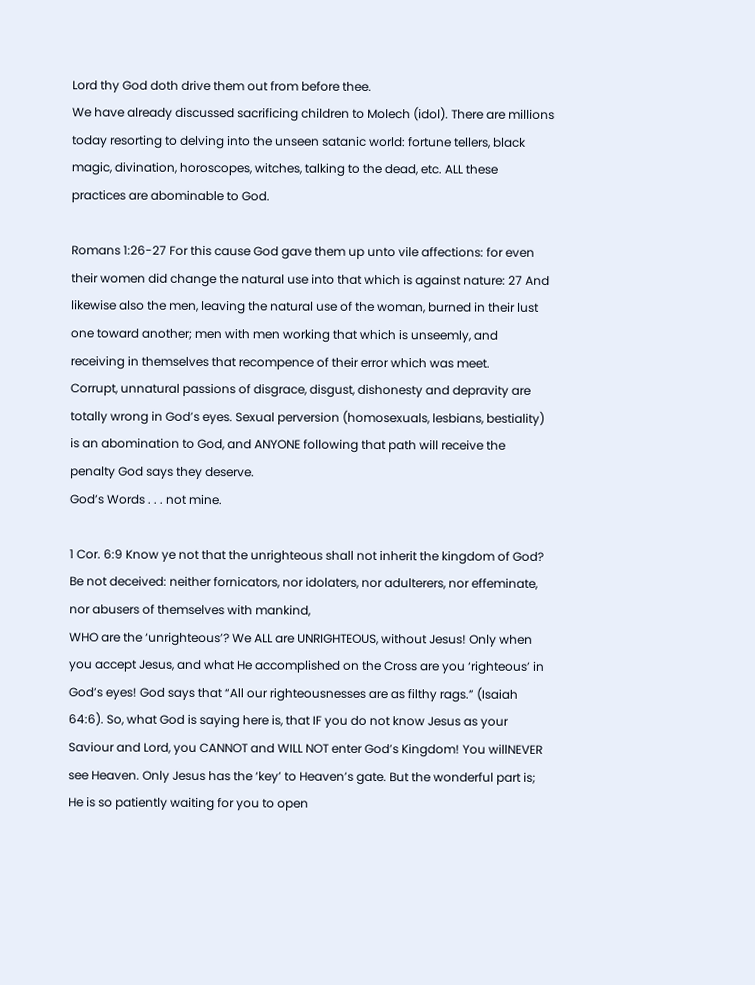Lord thy God doth drive them out from before thee.
We have already discussed sacrificing children to Molech (idol). There are millions today resorting to delving into the unseen satanic world: fortune tellers, black magic, divination, horoscopes, witches, talking to the dead, etc. ALL these practices are abominable to God.

Romans 1:26-27 For this cause God gave them up unto vile affections: for even their women did change the natural use into that which is against nature: 27 And likewise also the men, leaving the natural use of the woman, burned in their lust one toward another; men with men working that which is unseemly, and receiving in themselves that recompence of their error which was meet.
Corrupt, unnatural passions of disgrace, disgust, dishonesty and depravity are totally wrong in God’s eyes. Sexual perversion (homosexuals, lesbians, bestiality) is an abomination to God, and ANYONE following that path will receive the penalty God says they deserve.
God’s Words . . . not mine.

1 Cor. 6:9 Know ye not that the unrighteous shall not inherit the kingdom of God? Be not deceived: neither fornicators, nor idolaters, nor adulterers, nor effeminate, nor abusers of themselves with mankind,
WHO are the ‘unrighteous’? We ALL are UNRIGHTEOUS, without Jesus! Only when you accept Jesus, and what He accomplished on the Cross are you ‘righteous’ in God’s eyes! God says that “All our righteousnesses are as filthy rags.” (Isaiah 64:6). So, what God is saying here is, that IF you do not know Jesus as your Saviour and Lord, you CANNOT and WILL NOT enter God’s Kingdom! You willNEVER see Heaven. Only Jesus has the ‘key’ to Heaven’s gate. But the wonderful part is; He is so patiently waiting for you to open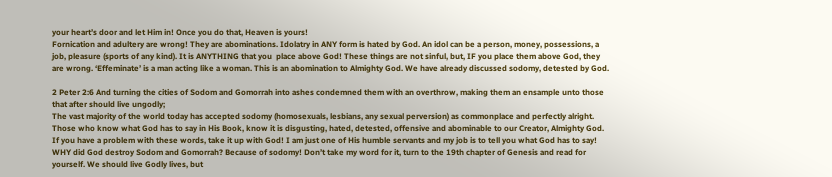your heart’s door and let Him in! Once you do that, Heaven is yours!
Fornication and adultery are wrong! They are abominations. Idolatry in ANY form is hated by God. An idol can be a person, money, possessions, a job, pleasure (sports of any kind). It is ANYTHING that you  place above God! These things are not sinful, but, IF you place them above God, they are wrong. ‘Effeminate’ is a man acting like a woman. This is an abomination to Almighty God. We have already discussed sodomy, detested by God.

2 Peter 2:6 And turning the cities of Sodom and Gomorrah into ashes condemned them with an overthrow, making them an ensample unto those that after should live ungodly;
The vast majority of the world today has accepted sodomy (homosexuals, lesbians, any sexual perversion) as commonplace and perfectly alright. Those who know what God has to say in His Book, know it is disgusting, hated, detested, offensive and abominable to our Creator, Almighty God. If you have a problem with these words, take it up with God! I am just one of His humble servants and my job is to tell you what God has to say!
WHY did God destroy Sodom and Gomorrah? Because of sodomy! Don’t take my word for it, turn to the 19th chapter of Genesis and read for yourself. We should live Godly lives, but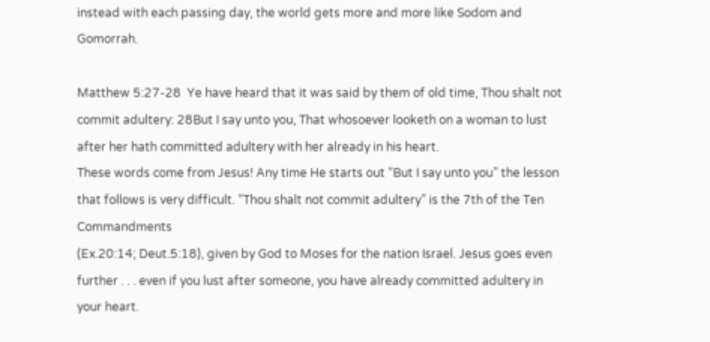instead with each passing day, the world gets more and more like Sodom and Gomorrah.

Matthew 5:27-28  Ye have heard that it was said by them of old time, Thou shalt not commit adultery: 28But I say unto you, That whosoever looketh on a woman to lust after her hath committed adultery with her already in his heart.
These words come from Jesus! Any time He starts out “But I say unto you” the lesson that follows is very difficult. “Thou shalt not commit adultery” is the 7th of the Ten Commandments
(Ex.20:14; Deut.5:18), given by God to Moses for the nation Israel. Jesus goes even further . . . even if you lust after someone, you have already committed adultery in your heart.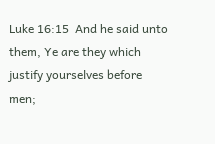Luke 16:15  And he said unto them, Ye are they which justify yourselves before men;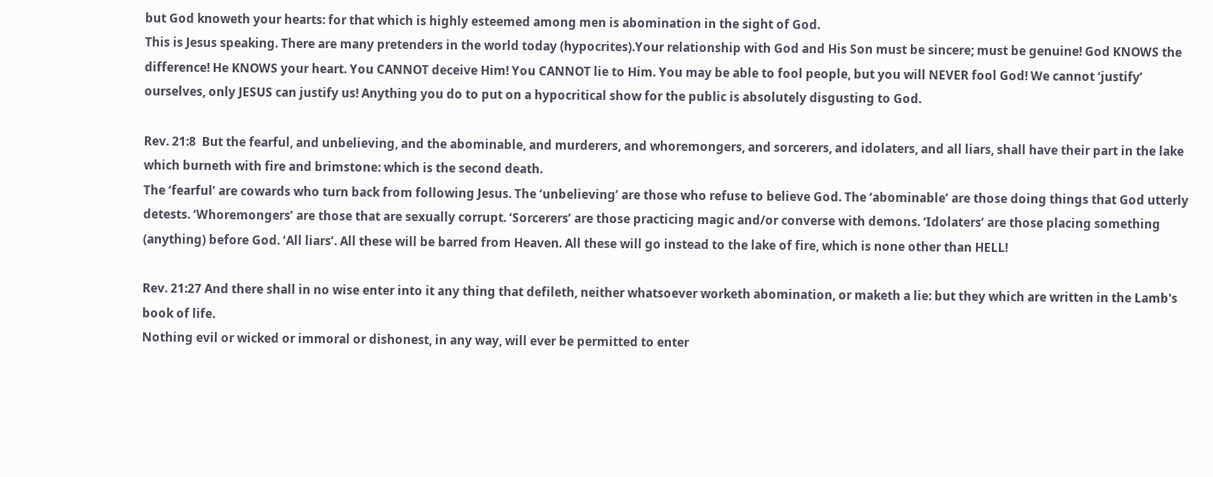but God knoweth your hearts: for that which is highly esteemed among men is abomination in the sight of God.
This is Jesus speaking. There are many pretenders in the world today (hypocrites).Your relationship with God and His Son must be sincere; must be genuine! God KNOWS the difference! He KNOWS your heart. You CANNOT deceive Him! You CANNOT lie to Him. You may be able to fool people, but you will NEVER fool God! We cannot ‘justify’ ourselves, only JESUS can justify us! Anything you do to put on a hypocritical show for the public is absolutely disgusting to God.

Rev. 21:8  But the fearful, and unbelieving, and the abominable, and murderers, and whoremongers, and sorcerers, and idolaters, and all liars, shall have their part in the lake which burneth with fire and brimstone: which is the second death.
The ‘fearful’ are cowards who turn back from following Jesus. The ‘unbelieving’ are those who refuse to believe God. The ‘abominable’ are those doing things that God utterly detests. ‘Whoremongers’ are those that are sexually corrupt. ‘Sorcerers’ are those practicing magic and/or converse with demons. ‘Idolaters’ are those placing something (anything) before God. ‘All liars’. All these will be barred from Heaven. All these will go instead to the lake of fire, which is none other than HELL!

Rev. 21:27 And there shall in no wise enter into it any thing that defileth, neither whatsoever worketh abomination, or maketh a lie: but they which are written in the Lamb's book of life.
Nothing evil or wicked or immoral or dishonest, in any way, will ever be permitted to enter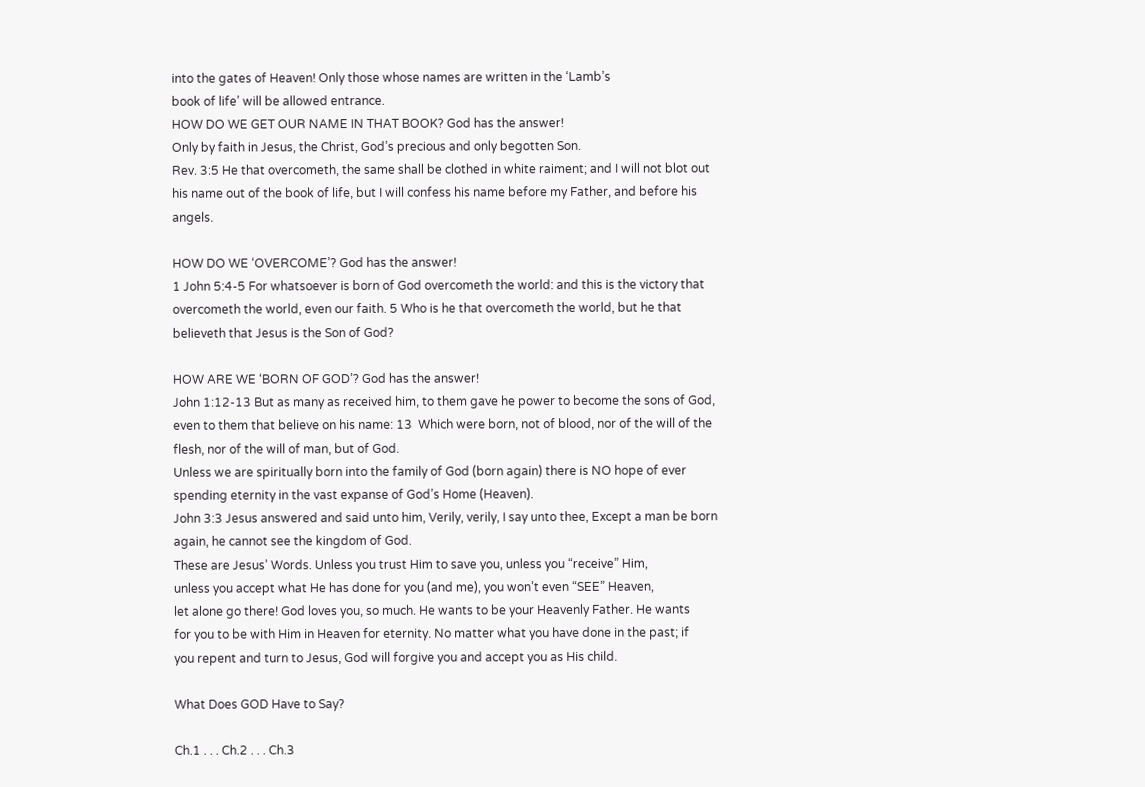into the gates of Heaven! Only those whose names are written in the ‘Lamb’s
book of life’ will be allowed entrance.
HOW DO WE GET OUR NAME IN THAT BOOK? God has the answer!
Only by faith in Jesus, the Christ, God’s precious and only begotten Son.
Rev. 3:5 He that overcometh, the same shall be clothed in white raiment; and I will not blot out his name out of the book of life, but I will confess his name before my Father, and before his angels.

HOW DO WE ‘OVERCOME’? God has the answer!
1 John 5:4-5 For whatsoever is born of God overcometh the world: and this is the victory that overcometh the world, even our faith. 5 Who is he that overcometh the world, but he that believeth that Jesus is the Son of God?

HOW ARE WE ‘BORN OF GOD’? God has the answer!
John 1:12-13 But as many as received him, to them gave he power to become the sons of God, even to them that believe on his name: 13  Which were born, not of blood, nor of the will of the flesh, nor of the will of man, but of God.
Unless we are spiritually born into the family of God (born again) there is NO hope of ever
spending eternity in the vast expanse of God’s Home (Heaven).
John 3:3 Jesus answered and said unto him, Verily, verily, I say unto thee, Except a man be born again, he cannot see the kingdom of God.
These are Jesus’ Words. Unless you trust Him to save you, unless you “receive” Him,
unless you accept what He has done for you (and me), you won’t even “SEE” Heaven,
let alone go there! God loves you, so much. He wants to be your Heavenly Father. He wants
for you to be with Him in Heaven for eternity. No matter what you have done in the past; if
you repent and turn to Jesus, God will forgive you and accept you as His child.

What Does GOD Have to Say?

Ch.1 . . . Ch.2 . . . Ch.3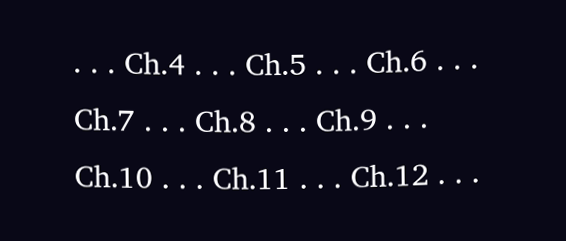. . . Ch.4 . . . Ch.5 . . . Ch.6 . . . Ch.7 . . . Ch.8 . . . Ch.9 . . . Ch.10 . . . Ch.11 . . . Ch.12 . . .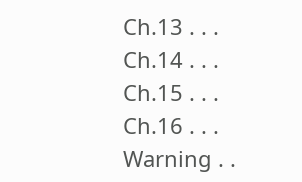Ch.13 . . . Ch.14 . . . Ch.15 . . . Ch.16 . . . Warning . .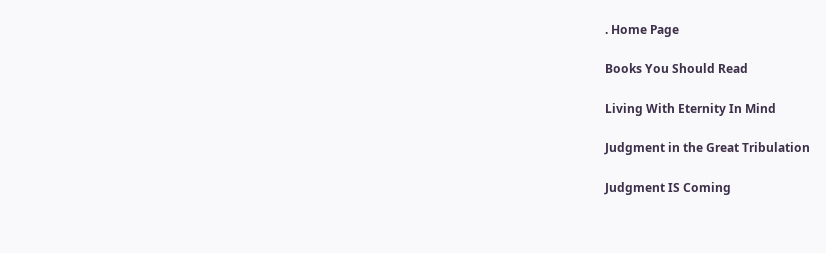. Home Page

Books You Should Read

Living With Eternity In Mind

Judgment in the Great Tribulation

Judgment IS Coming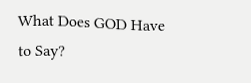What Does GOD Have to Say?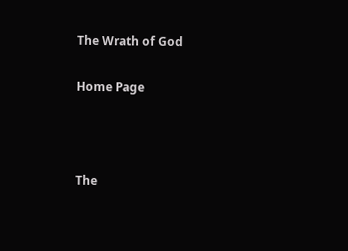The Wrath of God

Home Page



The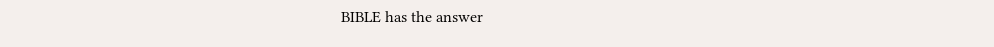BIBLE has the answer